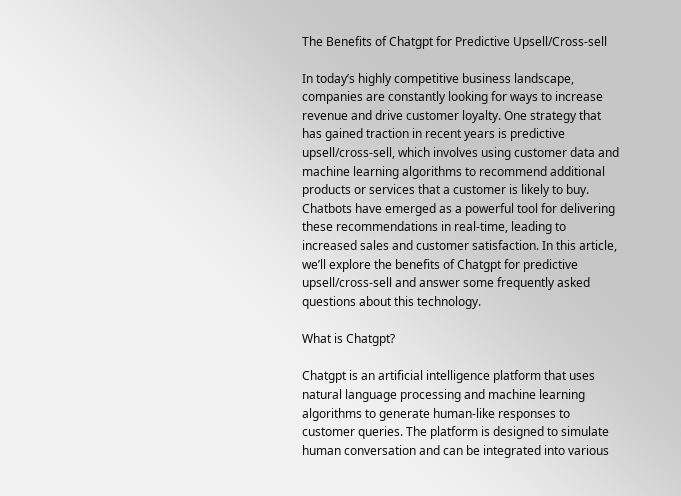The Benefits of Chatgpt for Predictive Upsell/Cross-sell

In today’s highly competitive business landscape, companies are constantly looking for ways to increase revenue and drive customer loyalty. One strategy that has gained traction in recent years is predictive upsell/cross-sell, which involves using customer data and machine learning algorithms to recommend additional products or services that a customer is likely to buy. Chatbots have emerged as a powerful tool for delivering these recommendations in real-time, leading to increased sales and customer satisfaction. In this article, we’ll explore the benefits of Chatgpt for predictive upsell/cross-sell and answer some frequently asked questions about this technology.

What is Chatgpt?

Chatgpt is an artificial intelligence platform that uses natural language processing and machine learning algorithms to generate human-like responses to customer queries. The platform is designed to simulate human conversation and can be integrated into various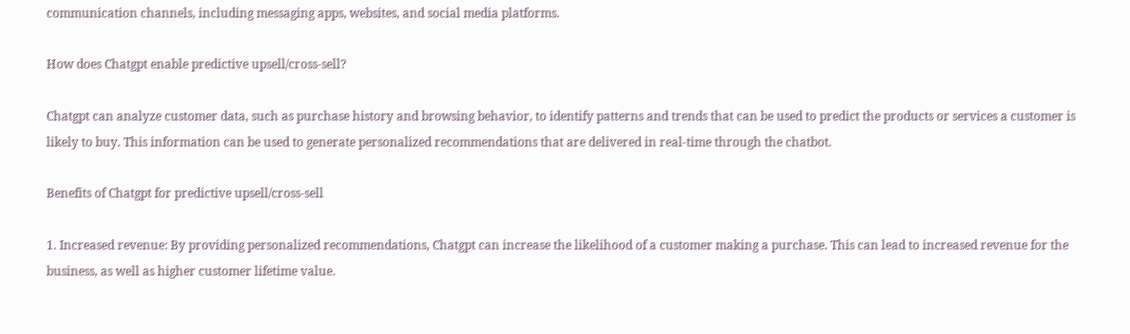communication channels, including messaging apps, websites, and social media platforms.

How does Chatgpt enable predictive upsell/cross-sell?

Chatgpt can analyze customer data, such as purchase history and browsing behavior, to identify patterns and trends that can be used to predict the products or services a customer is likely to buy. This information can be used to generate personalized recommendations that are delivered in real-time through the chatbot.

Benefits of Chatgpt for predictive upsell/cross-sell

1. Increased revenue: By providing personalized recommendations, Chatgpt can increase the likelihood of a customer making a purchase. This can lead to increased revenue for the business, as well as higher customer lifetime value.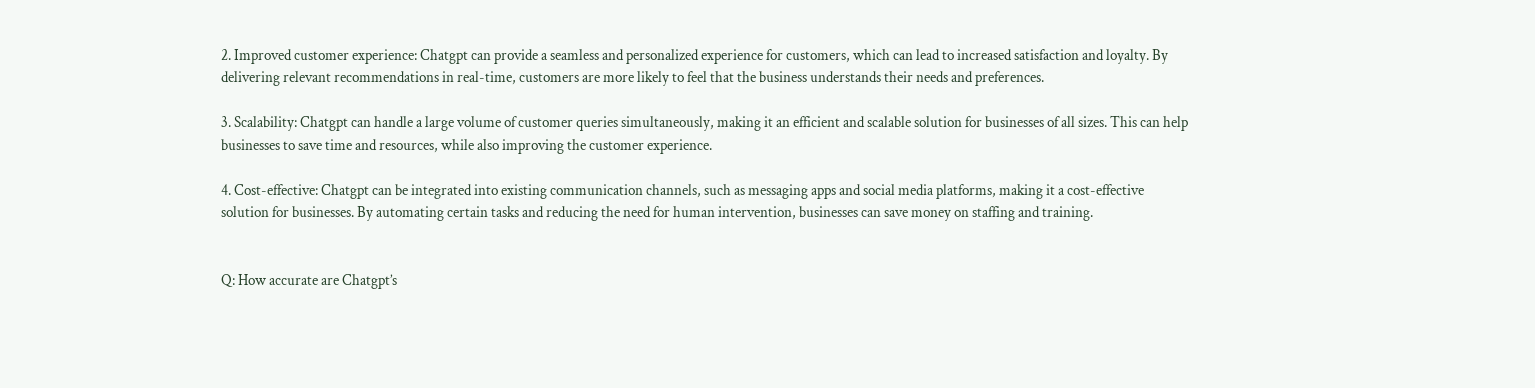2. Improved customer experience: Chatgpt can provide a seamless and personalized experience for customers, which can lead to increased satisfaction and loyalty. By delivering relevant recommendations in real-time, customers are more likely to feel that the business understands their needs and preferences.

3. Scalability: Chatgpt can handle a large volume of customer queries simultaneously, making it an efficient and scalable solution for businesses of all sizes. This can help businesses to save time and resources, while also improving the customer experience.

4. Cost-effective: Chatgpt can be integrated into existing communication channels, such as messaging apps and social media platforms, making it a cost-effective solution for businesses. By automating certain tasks and reducing the need for human intervention, businesses can save money on staffing and training.


Q: How accurate are Chatgpt’s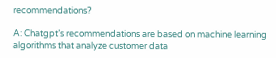recommendations?

A: Chatgpt’s recommendations are based on machine learning algorithms that analyze customer data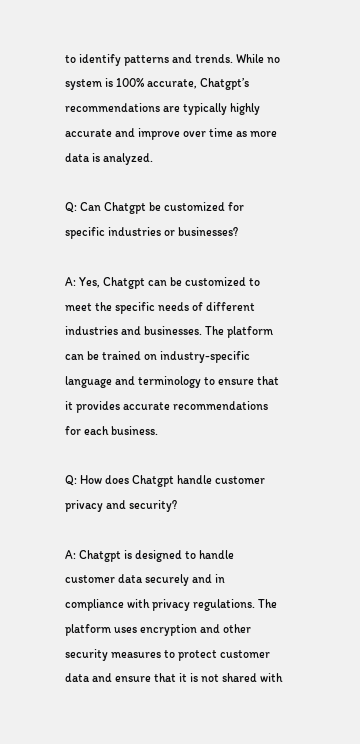to identify patterns and trends. While no system is 100% accurate, Chatgpt’s recommendations are typically highly accurate and improve over time as more data is analyzed.

Q: Can Chatgpt be customized for specific industries or businesses?

A: Yes, Chatgpt can be customized to meet the specific needs of different industries and businesses. The platform can be trained on industry-specific language and terminology to ensure that it provides accurate recommendations for each business.

Q: How does Chatgpt handle customer privacy and security?

A: Chatgpt is designed to handle customer data securely and in compliance with privacy regulations. The platform uses encryption and other security measures to protect customer data and ensure that it is not shared with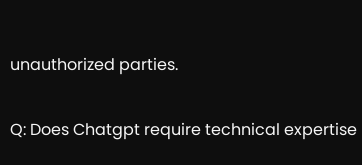unauthorized parties.

Q: Does Chatgpt require technical expertise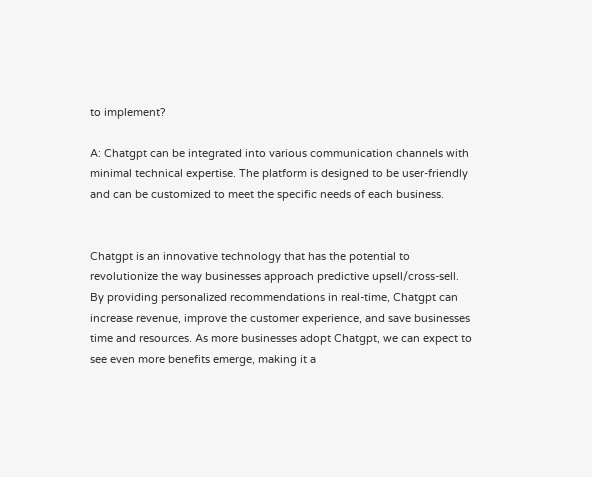to implement?

A: Chatgpt can be integrated into various communication channels with minimal technical expertise. The platform is designed to be user-friendly and can be customized to meet the specific needs of each business.


Chatgpt is an innovative technology that has the potential to revolutionize the way businesses approach predictive upsell/cross-sell. By providing personalized recommendations in real-time, Chatgpt can increase revenue, improve the customer experience, and save businesses time and resources. As more businesses adopt Chatgpt, we can expect to see even more benefits emerge, making it a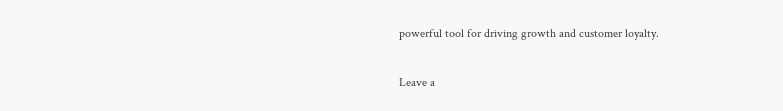powerful tool for driving growth and customer loyalty.

Leave a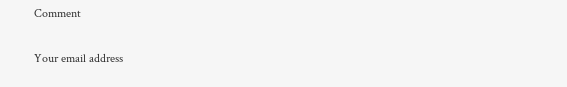Comment

Your email address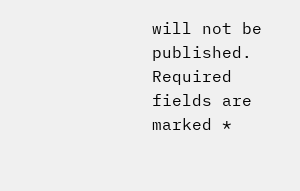will not be published. Required fields are marked *